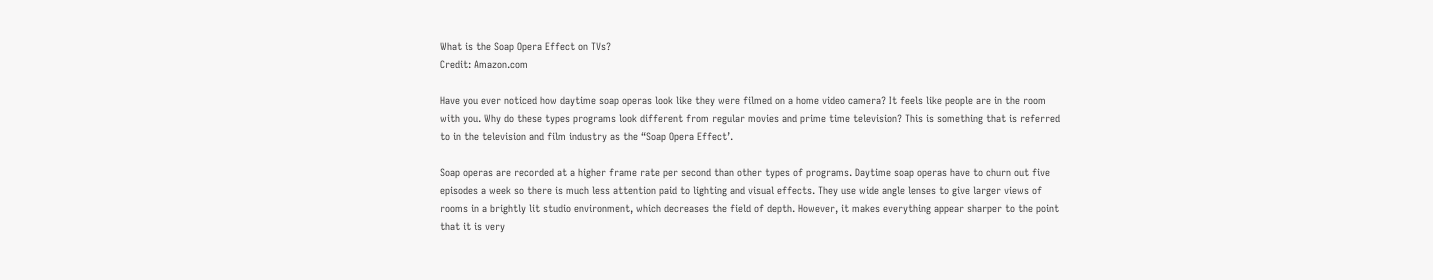What is the Soap Opera Effect on TVs?
Credit: Amazon.com

Have you ever noticed how daytime soap operas look like they were filmed on a home video camera? It feels like people are in the room with you. Why do these types programs look different from regular movies and prime time television? This is something that is referred to in the television and film industry as the “Soap Opera Effect’.

Soap operas are recorded at a higher frame rate per second than other types of programs. Daytime soap operas have to churn out five episodes a week so there is much less attention paid to lighting and visual effects. They use wide angle lenses to give larger views of rooms in a brightly lit studio environment, which decreases the field of depth. However, it makes everything appear sharper to the point that it is very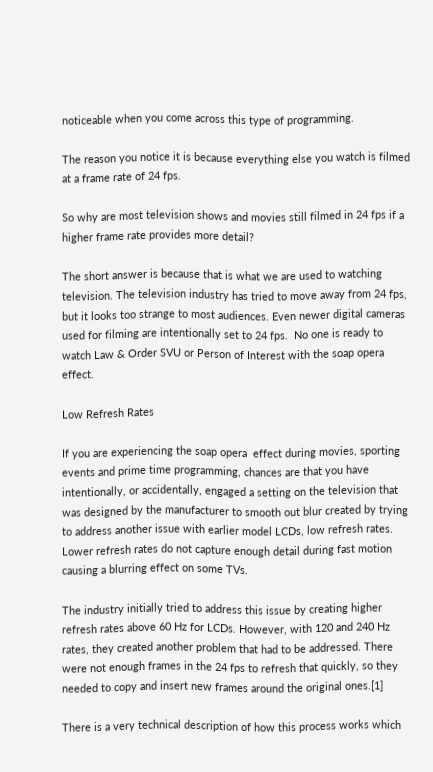noticeable when you come across this type of programming.

The reason you notice it is because everything else you watch is filmed at a frame rate of 24 fps.

So why are most television shows and movies still filmed in 24 fps if a higher frame rate provides more detail?

The short answer is because that is what we are used to watching television. The television industry has tried to move away from 24 fps, but it looks too strange to most audiences. Even newer digital cameras used for filming are intentionally set to 24 fps.  No one is ready to watch Law & Order SVU or Person of Interest with the soap opera effect.

Low Refresh Rates

If you are experiencing the soap opera  effect during movies, sporting events and prime time programming, chances are that you have intentionally, or accidentally, engaged a setting on the television that was designed by the manufacturer to smooth out blur created by trying to address another issue with earlier model LCDs, low refresh rates. Lower refresh rates do not capture enough detail during fast motion causing a blurring effect on some TVs.

The industry initially tried to address this issue by creating higher refresh rates above 60 Hz for LCDs. However, with 120 and 240 Hz rates, they created another problem that had to be addressed. There were not enough frames in the 24 fps to refresh that quickly, so they needed to copy and insert new frames around the original ones.[1]

There is a very technical description of how this process works which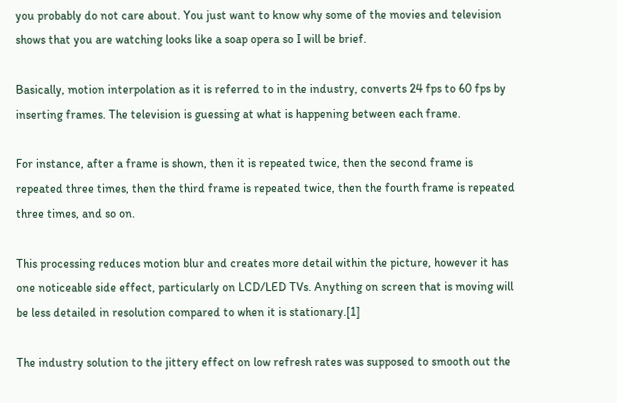you probably do not care about. You just want to know why some of the movies and television shows that you are watching looks like a soap opera so I will be brief.

Basically, motion interpolation as it is referred to in the industry, converts 24 fps to 60 fps by inserting frames. The television is guessing at what is happening between each frame.

For instance, after a frame is shown, then it is repeated twice, then the second frame is repeated three times, then the third frame is repeated twice, then the fourth frame is repeated three times, and so on.

This processing reduces motion blur and creates more detail within the picture, however it has one noticeable side effect, particularly on LCD/LED TVs. Anything on screen that is moving will be less detailed in resolution compared to when it is stationary.[1]

The industry solution to the jittery effect on low refresh rates was supposed to smooth out the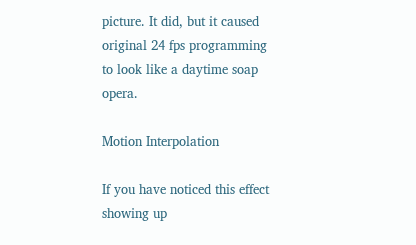picture. It did, but it caused original 24 fps programming to look like a daytime soap opera.

Motion Interpolation

If you have noticed this effect showing up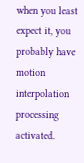when you least expect it, you probably have motion interpolation processing activated.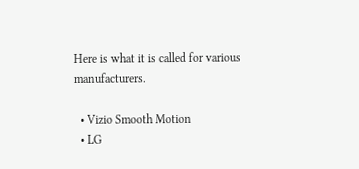Here is what it is called for various manufacturers.

  • Vizio Smooth Motion
  • LG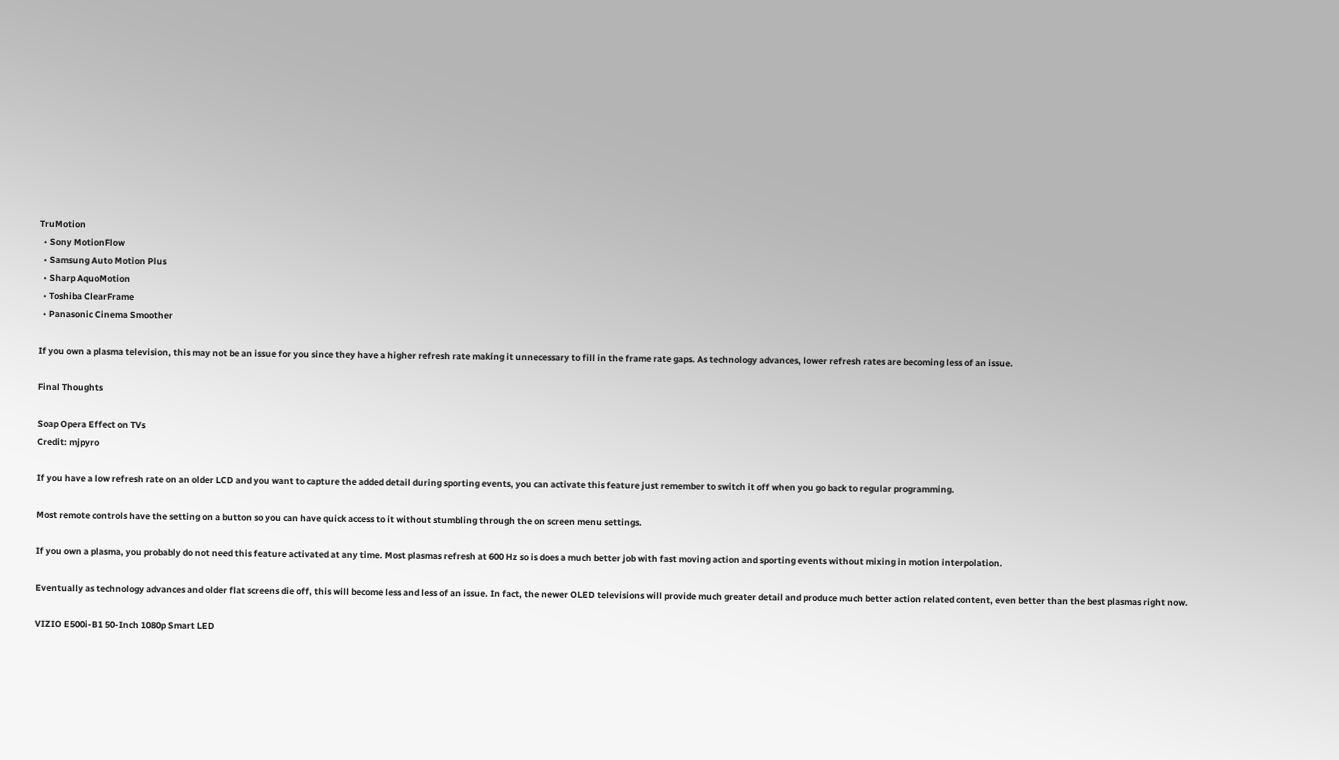TruMotion
  • Sony MotionFlow
  • Samsung Auto Motion Plus
  • Sharp AquoMotion
  • Toshiba ClearFrame
  • Panasonic Cinema Smoother

If you own a plasma television, this may not be an issue for you since they have a higher refresh rate making it unnecessary to fill in the frame rate gaps. As technology advances, lower refresh rates are becoming less of an issue.

Final Thoughts

Soap Opera Effect on TVs
Credit: mjpyro

If you have a low refresh rate on an older LCD and you want to capture the added detail during sporting events, you can activate this feature just remember to switch it off when you go back to regular programming.

Most remote controls have the setting on a button so you can have quick access to it without stumbling through the on screen menu settings.

If you own a plasma, you probably do not need this feature activated at any time. Most plasmas refresh at 600 Hz so is does a much better job with fast moving action and sporting events without mixing in motion interpolation.

Eventually as technology advances and older flat screens die off, this will become less and less of an issue. In fact, the newer OLED televisions will provide much greater detail and produce much better action related content, even better than the best plasmas right now.

VIZIO E500i-B1 50-Inch 1080p Smart LED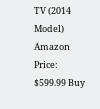TV (2014 Model)
Amazon Price: $599.99 Buy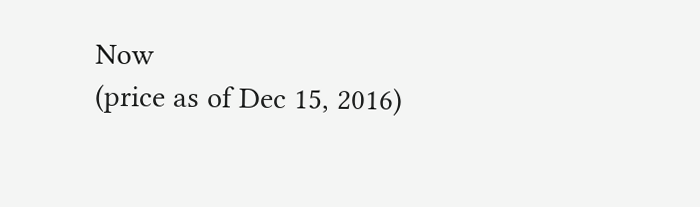Now
(price as of Dec 15, 2016)